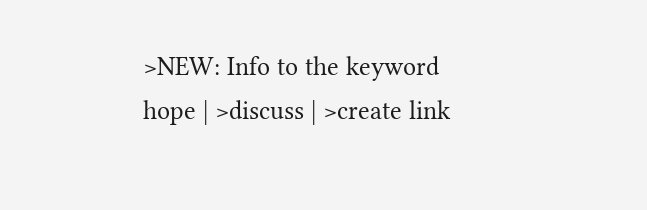>NEW: Info to the keyword hope | >discuss | >create link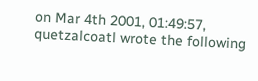on Mar 4th 2001, 01:49:57, quetzalcoatl wrote the following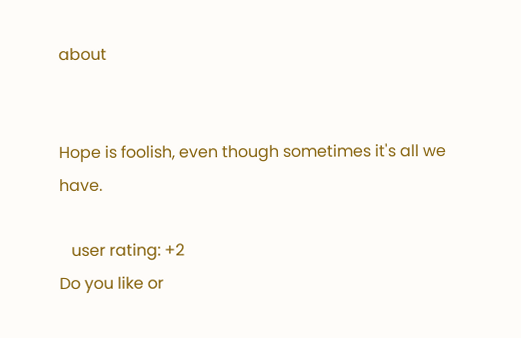about


Hope is foolish, even though sometimes it's all we have.

   user rating: +2
Do you like or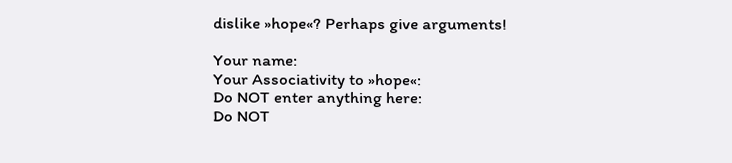dislike »hope«? Perhaps give arguments!

Your name:
Your Associativity to »hope«:
Do NOT enter anything here:
Do NOT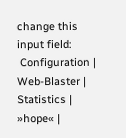change this input field:
 Configuration | Web-Blaster | Statistics | »hope« |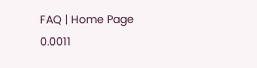FAQ | Home Page
0.0011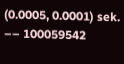(0.0005, 0.0001) sek. –– 100059542